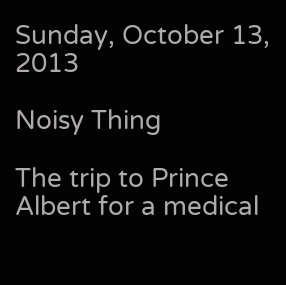Sunday, October 13, 2013

Noisy Thing

The trip to Prince Albert for a medical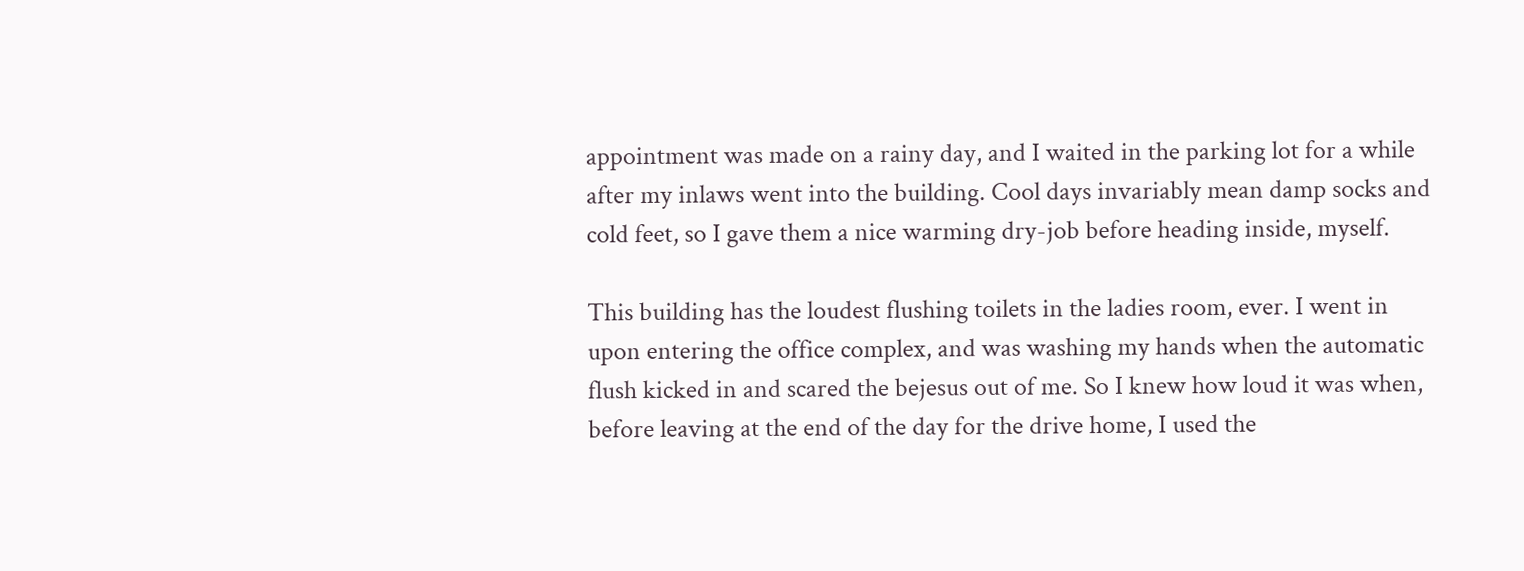appointment was made on a rainy day, and I waited in the parking lot for a while after my inlaws went into the building. Cool days invariably mean damp socks and cold feet, so I gave them a nice warming dry-job before heading inside, myself.

This building has the loudest flushing toilets in the ladies room, ever. I went in upon entering the office complex, and was washing my hands when the automatic flush kicked in and scared the bejesus out of me. So I knew how loud it was when, before leaving at the end of the day for the drive home, I used the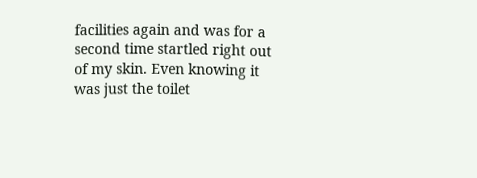facilities again and was for a second time startled right out of my skin. Even knowing it was just the toilet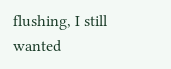flushing, I still wanted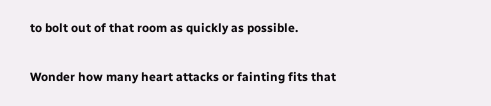to bolt out of that room as quickly as possible.

Wonder how many heart attacks or fainting fits that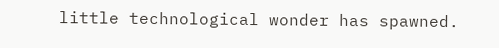little technological wonder has spawned.